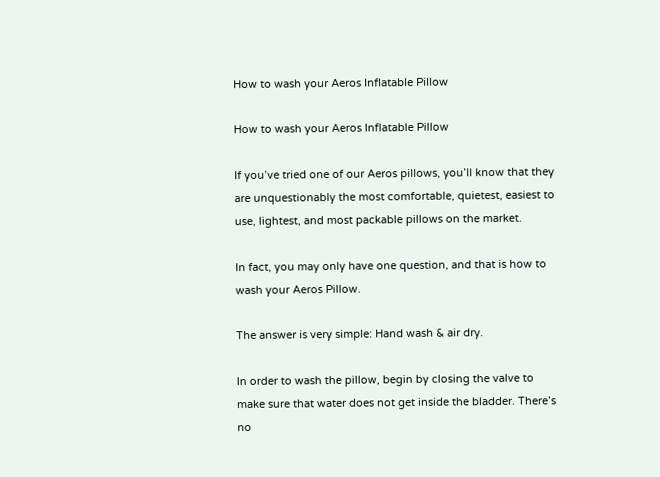How to wash your Aeros Inflatable Pillow

How to wash your Aeros Inflatable Pillow

If you’ve tried one of our Aeros pillows, you’ll know that they are unquestionably the most comfortable, quietest, easiest to use, lightest, and most packable pillows on the market.

In fact, you may only have one question, and that is how to wash your Aeros Pillow.

The answer is very simple: Hand wash & air dry.

In order to wash the pillow, begin by closing the valve to make sure that water does not get inside the bladder. There’s no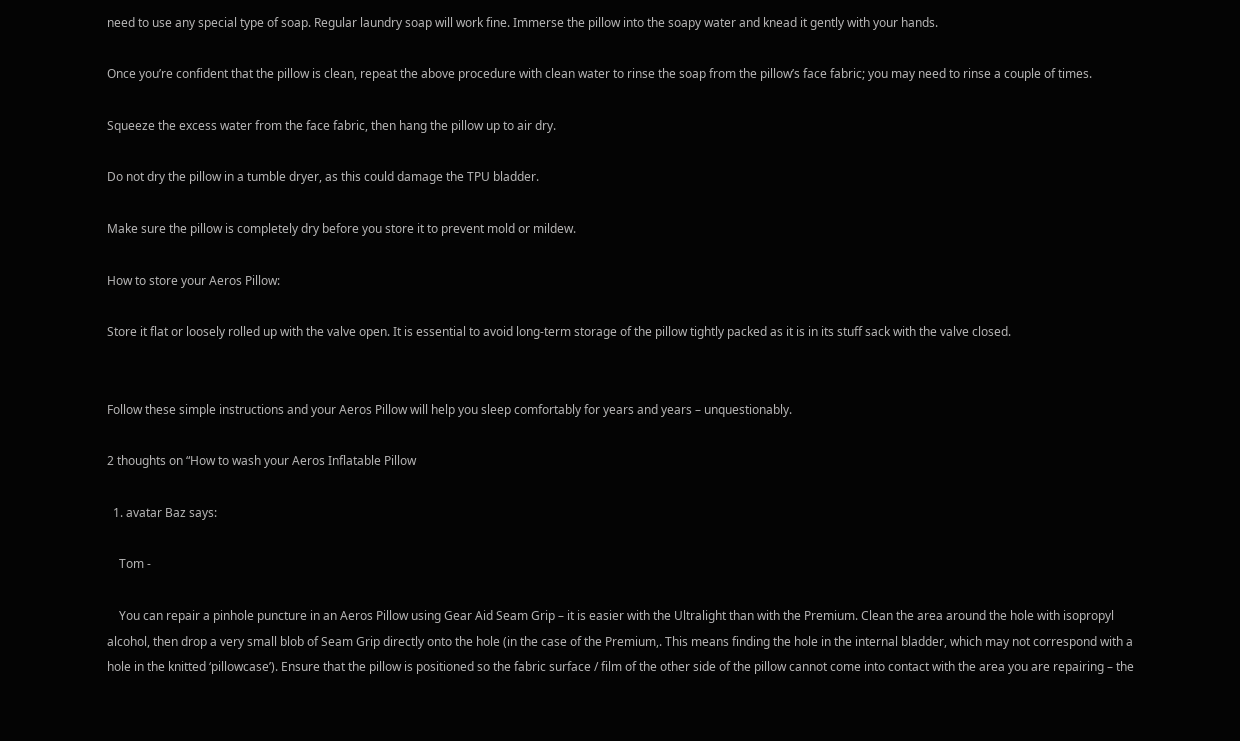need to use any special type of soap. Regular laundry soap will work fine. Immerse the pillow into the soapy water and knead it gently with your hands.

Once you’re confident that the pillow is clean, repeat the above procedure with clean water to rinse the soap from the pillow’s face fabric; you may need to rinse a couple of times.

Squeeze the excess water from the face fabric, then hang the pillow up to air dry.

Do not dry the pillow in a tumble dryer, as this could damage the TPU bladder.

Make sure the pillow is completely dry before you store it to prevent mold or mildew.

How to store your Aeros Pillow:

Store it flat or loosely rolled up with the valve open. It is essential to avoid long-term storage of the pillow tightly packed as it is in its stuff sack with the valve closed.


Follow these simple instructions and your Aeros Pillow will help you sleep comfortably for years and years – unquestionably.

2 thoughts on “How to wash your Aeros Inflatable Pillow

  1. avatar Baz says:

    Tom -

    You can repair a pinhole puncture in an Aeros Pillow using Gear Aid Seam Grip – it is easier with the Ultralight than with the Premium. Clean the area around the hole with isopropyl alcohol, then drop a very small blob of Seam Grip directly onto the hole (in the case of the Premium,. This means finding the hole in the internal bladder, which may not correspond with a hole in the knitted ‘pillowcase’). Ensure that the pillow is positioned so the fabric surface / film of the other side of the pillow cannot come into contact with the area you are repairing – the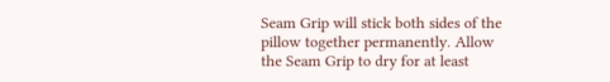Seam Grip will stick both sides of the pillow together permanently. Allow the Seam Grip to dry for at least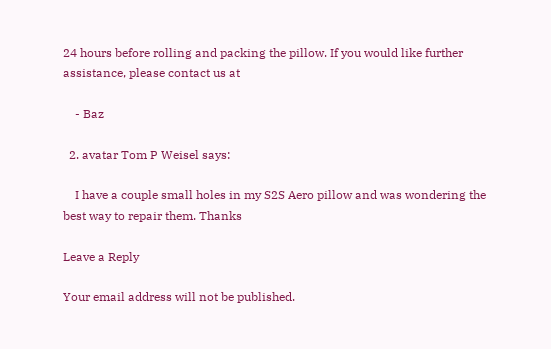24 hours before rolling and packing the pillow. If you would like further assistance, please contact us at

    - Baz

  2. avatar Tom P Weisel says:

    I have a couple small holes in my S2S Aero pillow and was wondering the best way to repair them. Thanks

Leave a Reply

Your email address will not be published.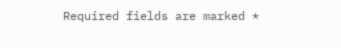Required fields are marked *